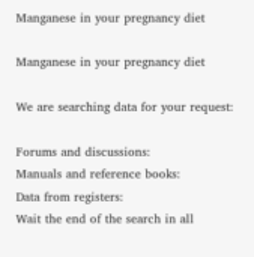Manganese in your pregnancy diet

Manganese in your pregnancy diet

We are searching data for your request:

Forums and discussions:
Manuals and reference books:
Data from registers:
Wait the end of the search in all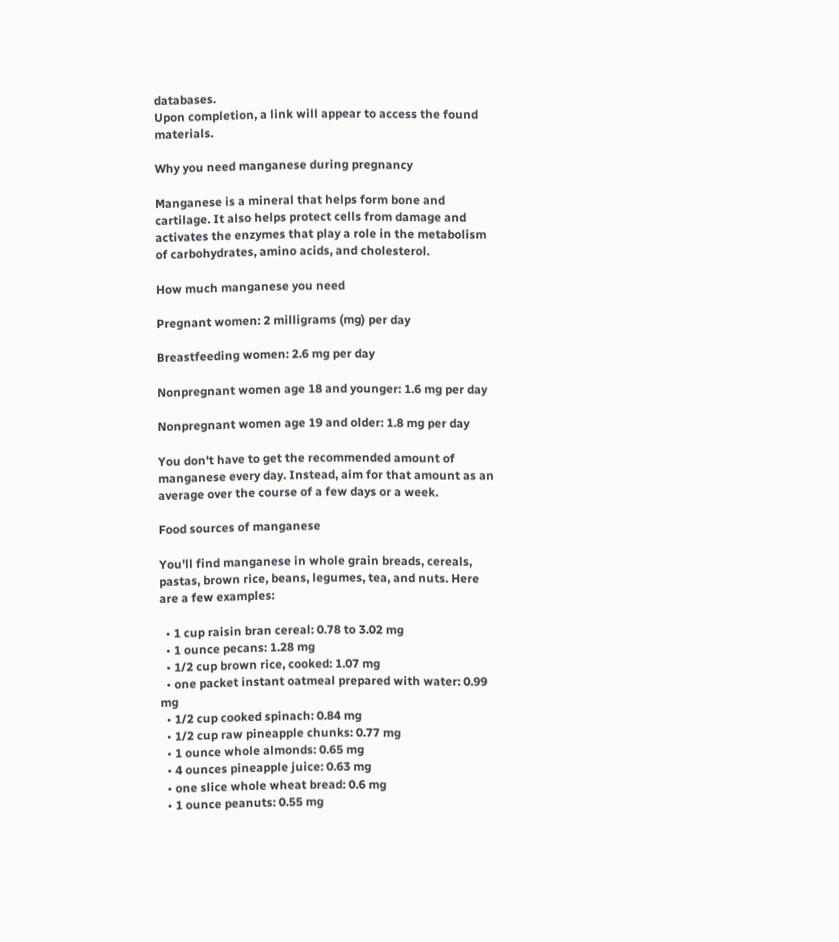databases.
Upon completion, a link will appear to access the found materials.

Why you need manganese during pregnancy

Manganese is a mineral that helps form bone and cartilage. It also helps protect cells from damage and activates the enzymes that play a role in the metabolism of carbohydrates, amino acids, and cholesterol.

How much manganese you need

Pregnant women: 2 milligrams (mg) per day

Breastfeeding women: 2.6 mg per day

Nonpregnant women age 18 and younger: 1.6 mg per day

Nonpregnant women age 19 and older: 1.8 mg per day

You don't have to get the recommended amount of manganese every day. Instead, aim for that amount as an average over the course of a few days or a week.

Food sources of manganese

You'll find manganese in whole grain breads, cereals, pastas, brown rice, beans, legumes, tea, and nuts. Here are a few examples:

  • 1 cup raisin bran cereal: 0.78 to 3.02 mg
  • 1 ounce pecans: 1.28 mg
  • 1/2 cup brown rice, cooked: 1.07 mg
  • one packet instant oatmeal prepared with water: 0.99 mg
  • 1/2 cup cooked spinach: 0.84 mg
  • 1/2 cup raw pineapple chunks: 0.77 mg
  • 1 ounce whole almonds: 0.65 mg
  • 4 ounces pineapple juice: 0.63 mg
  • one slice whole wheat bread: 0.6 mg
  • 1 ounce peanuts: 0.55 mg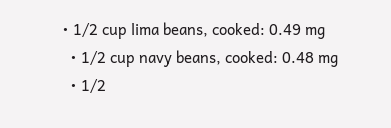• 1/2 cup lima beans, cooked: 0.49 mg
  • 1/2 cup navy beans, cooked: 0.48 mg
  • 1/2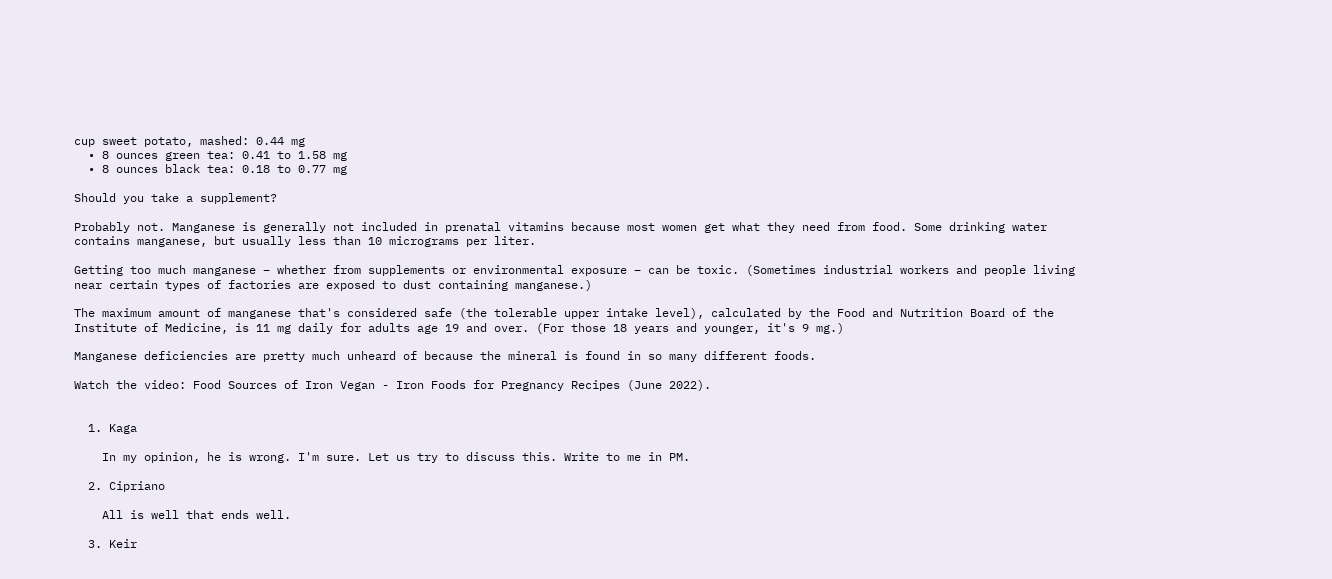cup sweet potato, mashed: 0.44 mg
  • 8 ounces green tea: 0.41 to 1.58 mg
  • 8 ounces black tea: 0.18 to 0.77 mg

Should you take a supplement?

Probably not. Manganese is generally not included in prenatal vitamins because most women get what they need from food. Some drinking water contains manganese, but usually less than 10 micrograms per liter.

Getting too much manganese – whether from supplements or environmental exposure – can be toxic. (Sometimes industrial workers and people living near certain types of factories are exposed to dust containing manganese.)

The maximum amount of manganese that's considered safe (the tolerable upper intake level), calculated by the Food and Nutrition Board of the Institute of Medicine, is 11 mg daily for adults age 19 and over. (For those 18 years and younger, it's 9 mg.)

Manganese deficiencies are pretty much unheard of because the mineral is found in so many different foods.

Watch the video: Food Sources of Iron Vegan - Iron Foods for Pregnancy Recipes (June 2022).


  1. Kaga

    In my opinion, he is wrong. I'm sure. Let us try to discuss this. Write to me in PM.

  2. Cipriano

    All is well that ends well.

  3. Keir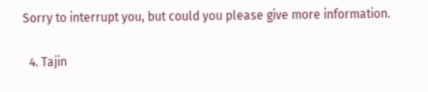Sorry to interrupt you, but could you please give more information.

  4. Tajin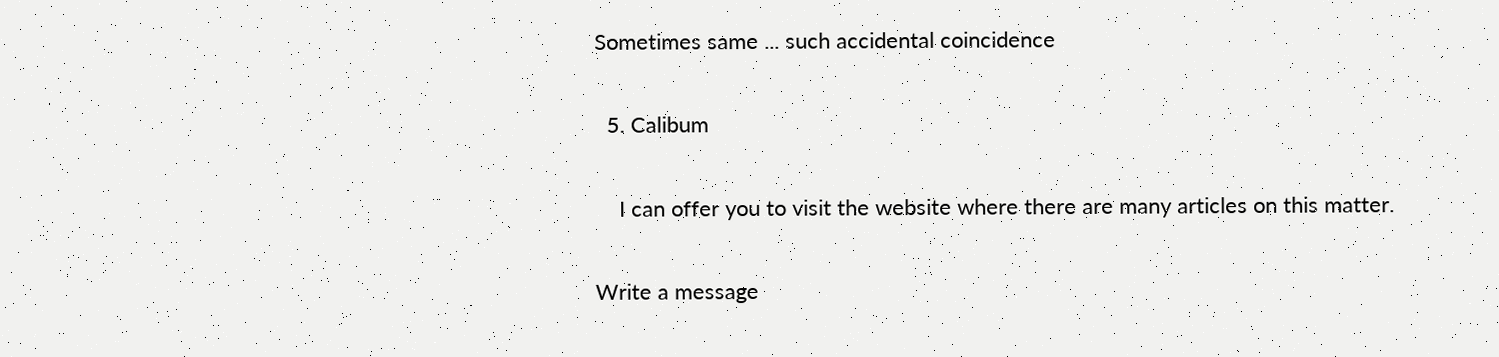Sometimes same ... such accidental coincidence

  5. Calibum

    I can offer you to visit the website where there are many articles on this matter.

Write a message